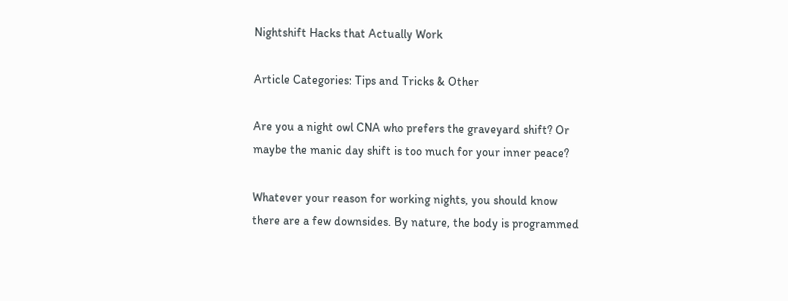Nightshift Hacks that Actually Work

Article Categories: Tips and Tricks & Other

Are you a night owl CNA who prefers the graveyard shift? Or maybe the manic day shift is too much for your inner peace?

Whatever your reason for working nights, you should know there are a few downsides. By nature, the body is programmed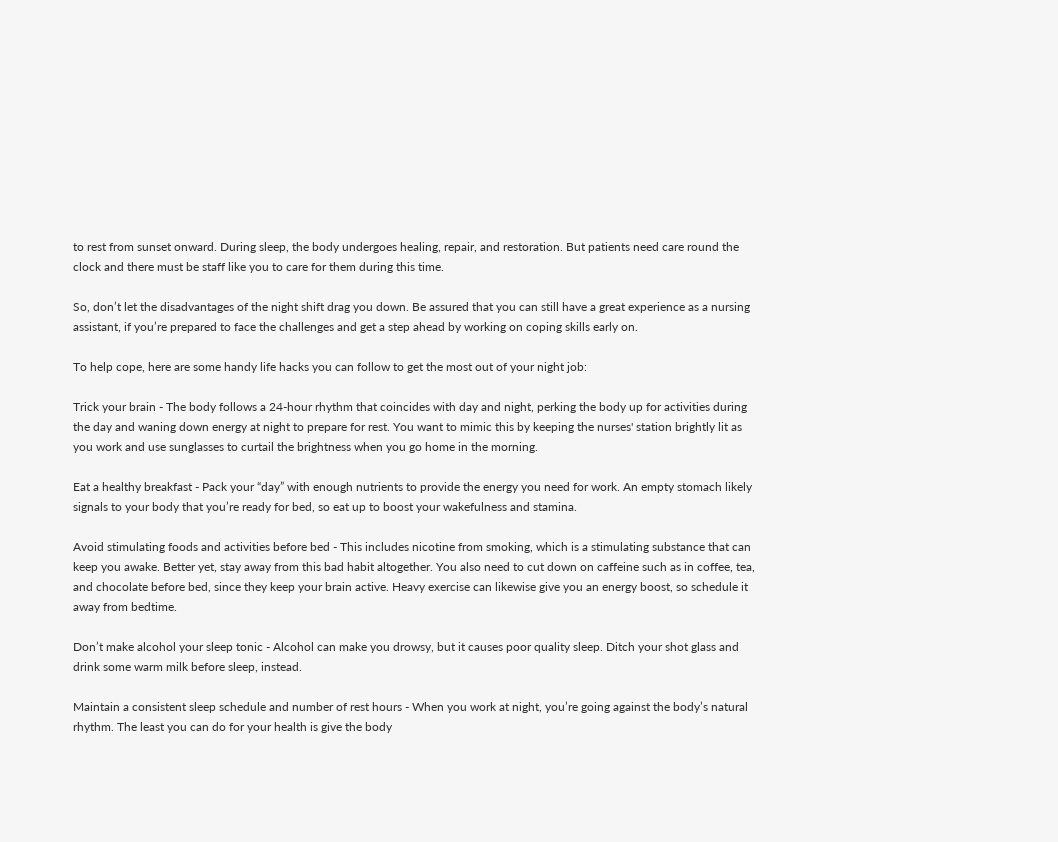to rest from sunset onward. During sleep, the body undergoes healing, repair, and restoration. But patients need care round the clock and there must be staff like you to care for them during this time.

So, don’t let the disadvantages of the night shift drag you down. Be assured that you can still have a great experience as a nursing assistant, if you’re prepared to face the challenges and get a step ahead by working on coping skills early on.

To help cope, here are some handy life hacks you can follow to get the most out of your night job:

Trick your brain - The body follows a 24-hour rhythm that coincides with day and night, perking the body up for activities during the day and waning down energy at night to prepare for rest. You want to mimic this by keeping the nurses' station brightly lit as you work and use sunglasses to curtail the brightness when you go home in the morning.

Eat a healthy breakfast - Pack your “day” with enough nutrients to provide the energy you need for work. An empty stomach likely signals to your body that you’re ready for bed, so eat up to boost your wakefulness and stamina.

Avoid stimulating foods and activities before bed - This includes nicotine from smoking, which is a stimulating substance that can keep you awake. Better yet, stay away from this bad habit altogether. You also need to cut down on caffeine such as in coffee, tea, and chocolate before bed, since they keep your brain active. Heavy exercise can likewise give you an energy boost, so schedule it away from bedtime.

Don’t make alcohol your sleep tonic - Alcohol can make you drowsy, but it causes poor quality sleep. Ditch your shot glass and drink some warm milk before sleep, instead.

Maintain a consistent sleep schedule and number of rest hours - When you work at night, you’re going against the body’s natural rhythm. The least you can do for your health is give the body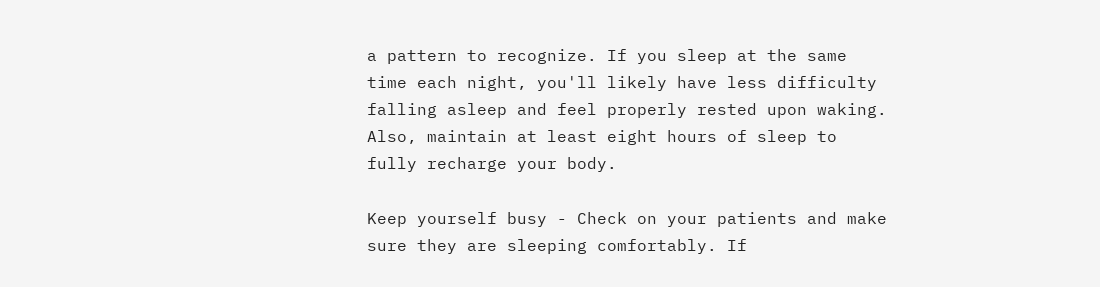a pattern to recognize. If you sleep at the same time each night, you'll likely have less difficulty falling asleep and feel properly rested upon waking. Also, maintain at least eight hours of sleep to fully recharge your body.

Keep yourself busy - Check on your patients and make sure they are sleeping comfortably. If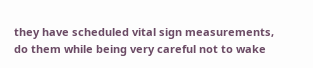they have scheduled vital sign measurements, do them while being very careful not to wake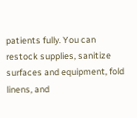patients fully. You can restock supplies, sanitize surfaces and equipment, fold linens, and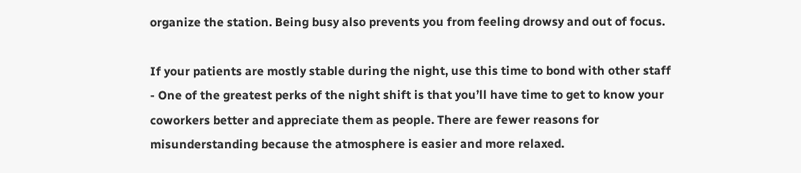organize the station. Being busy also prevents you from feeling drowsy and out of focus.

If your patients are mostly stable during the night, use this time to bond with other staff - One of the greatest perks of the night shift is that you’ll have time to get to know your coworkers better and appreciate them as people. There are fewer reasons for misunderstanding because the atmosphere is easier and more relaxed.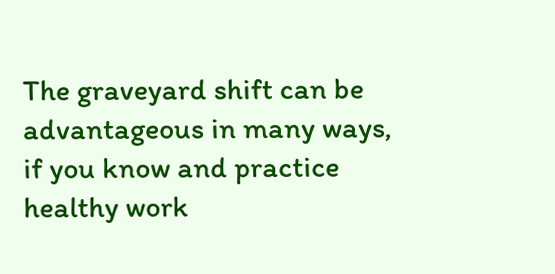The graveyard shift can be advantageous in many ways, if you know and practice healthy work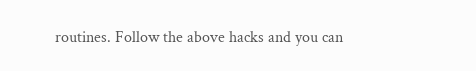routines. Follow the above hacks and you can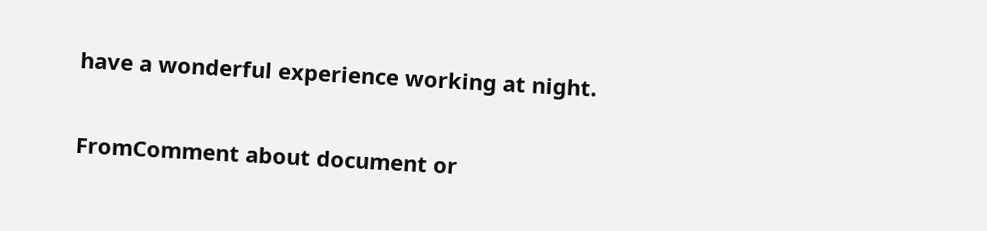have a wonderful experience working at night.


FromComment about document or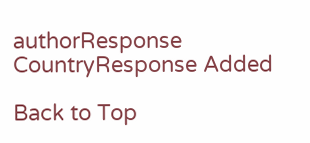authorResponse CountryResponse Added

Back to Top